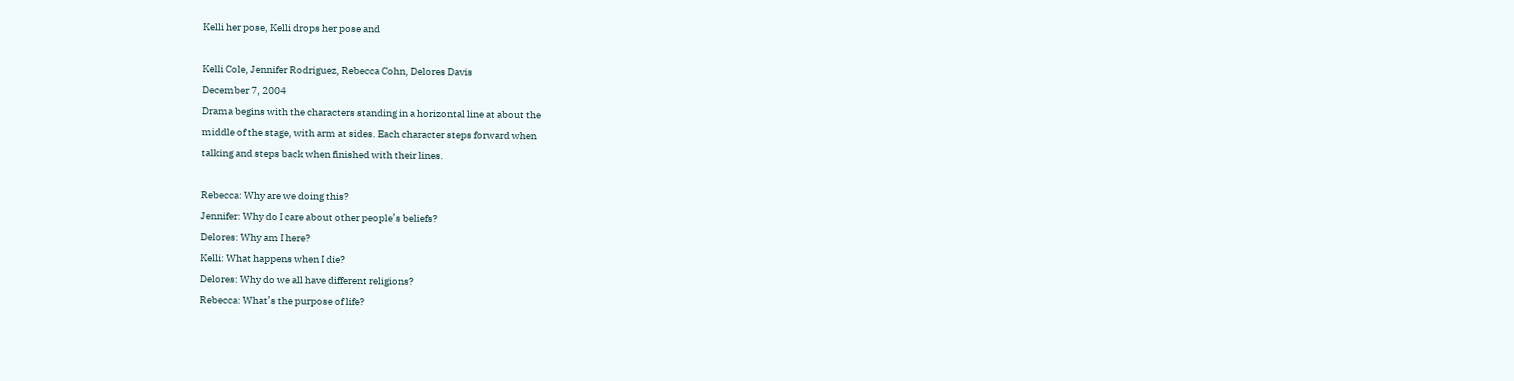Kelli her pose, Kelli drops her pose and

Kelli Cole, Jennifer Rodriguez, Rebecca Cohn, Delores Davis
December 7, 2004
Drama begins with the characters standing in a horizontal line at about the
middle of the stage, with arm at sides. Each character steps forward when
talking and steps back when finished with their lines.

Rebecca: Why are we doing this?
Jennifer: Why do I care about other people’s beliefs?
Delores: Why am I here?
Kelli: What happens when I die?
Delores: Why do we all have different religions?
Rebecca: What’s the purpose of life?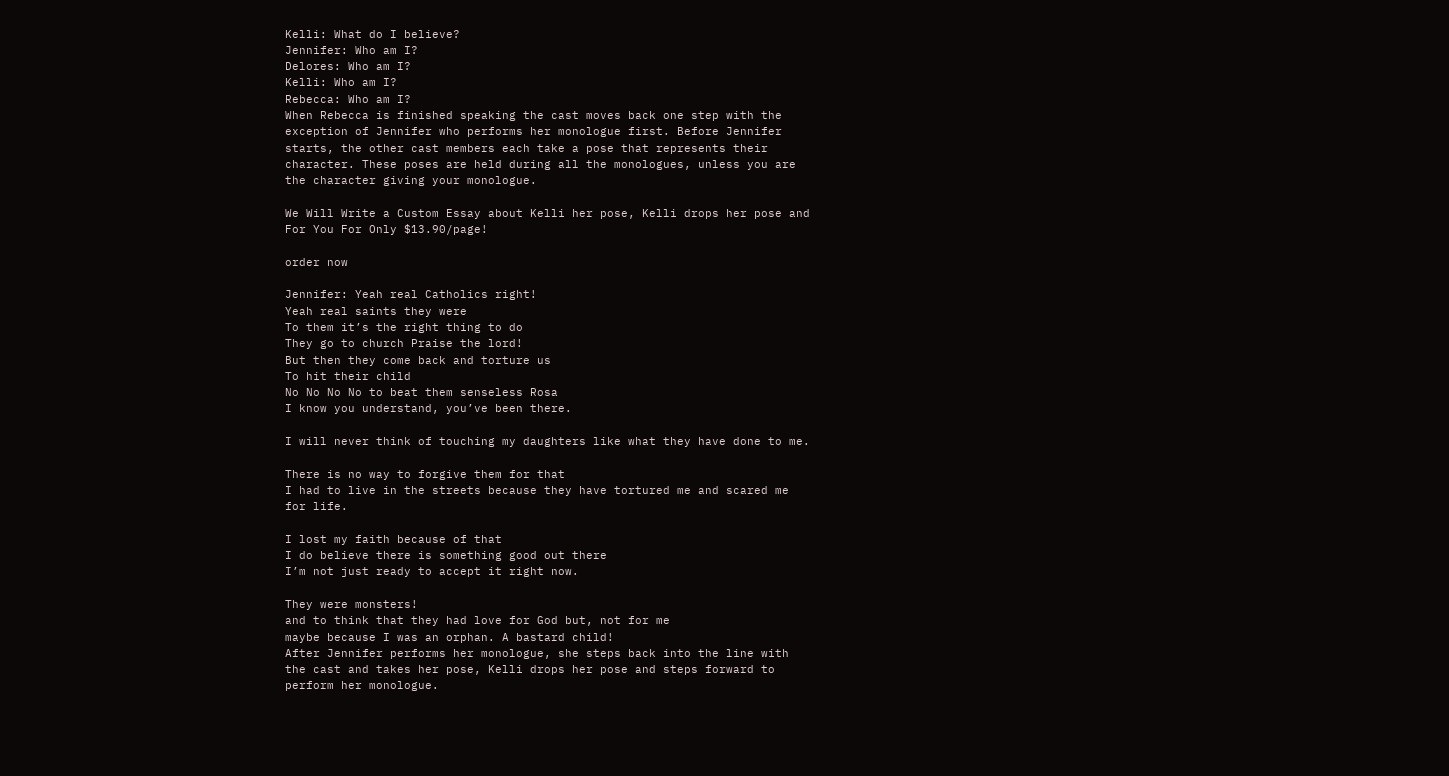Kelli: What do I believe?
Jennifer: Who am I?
Delores: Who am I?
Kelli: Who am I?
Rebecca: Who am I?
When Rebecca is finished speaking the cast moves back one step with the
exception of Jennifer who performs her monologue first. Before Jennifer
starts, the other cast members each take a pose that represents their
character. These poses are held during all the monologues, unless you are
the character giving your monologue.

We Will Write a Custom Essay about Kelli her pose, Kelli drops her pose and
For You For Only $13.90/page!

order now

Jennifer: Yeah real Catholics right!
Yeah real saints they were
To them it’s the right thing to do
They go to church Praise the lord!
But then they come back and torture us
To hit their child
No No No No to beat them senseless Rosa
I know you understand, you’ve been there.

I will never think of touching my daughters like what they have done to me.

There is no way to forgive them for that
I had to live in the streets because they have tortured me and scared me
for life.

I lost my faith because of that
I do believe there is something good out there
I’m not just ready to accept it right now.

They were monsters!
and to think that they had love for God but, not for me
maybe because I was an orphan. A bastard child!
After Jennifer performs her monologue, she steps back into the line with
the cast and takes her pose, Kelli drops her pose and steps forward to
perform her monologue.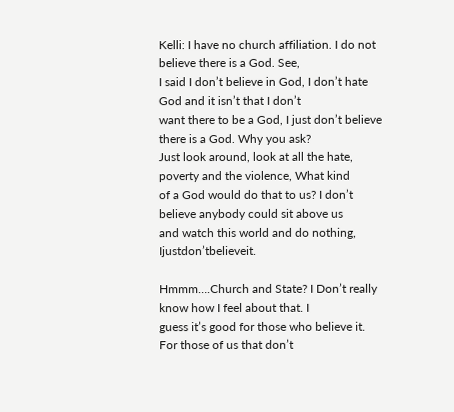Kelli: I have no church affiliation. I do not believe there is a God. See,
I said I don’t believe in God, I don’t hate God and it isn’t that I don’t
want there to be a God, I just don’t believe there is a God. Why you ask?
Just look around, look at all the hate, poverty and the violence, What kind
of a God would do that to us? I don’t believe anybody could sit above us
and watch this world and do nothing, Ijustdon’tbelieveit.

Hmmm….Church and State? I Don’t really know how I feel about that. I
guess it’s good for those who believe it. For those of us that don’t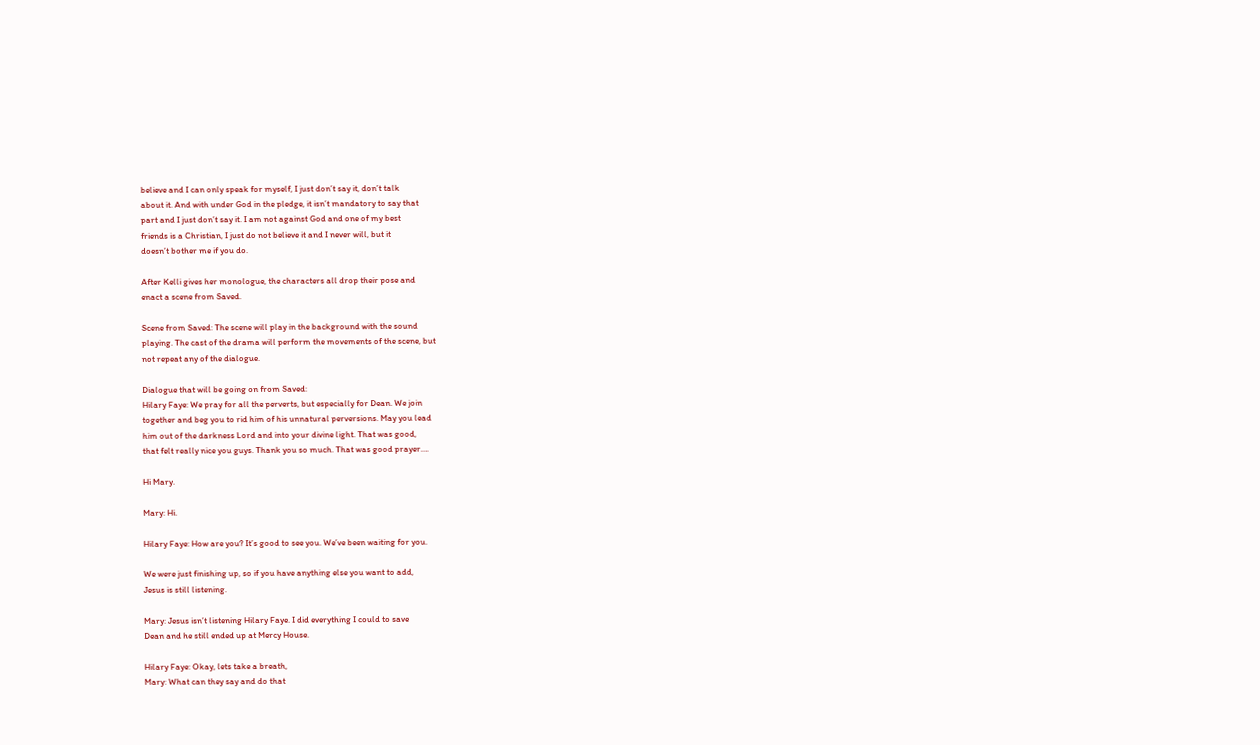believe and I can only speak for myself, I just don’t say it, don’t talk
about it. And with under God in the pledge, it isn’t mandatory to say that
part and I just don’t say it. I am not against God and one of my best
friends is a Christian, I just do not believe it and I never will, but it
doesn’t bother me if you do.

After Kelli gives her monologue, the characters all drop their pose and
enact a scene from Saved.

Scene from Saved: The scene will play in the background with the sound
playing. The cast of the drama will perform the movements of the scene, but
not repeat any of the dialogue.

Dialogue that will be going on from Saved:
Hilary Faye: We pray for all the perverts, but especially for Dean. We join
together and beg you to rid him of his unnatural perversions. May you lead
him out of the darkness Lord and into your divine light. That was good,
that felt really nice you guys. Thank you so much. That was good prayer….

Hi Mary.

Mary: Hi.

Hilary Faye: How are you? It’s good to see you. We’ve been waiting for you.

We were just finishing up, so if you have anything else you want to add,
Jesus is still listening.

Mary: Jesus isn’t listening Hilary Faye. I did everything I could to save
Dean and he still ended up at Mercy House.

Hilary Faye: Okay, lets take a breath,
Mary: What can they say and do that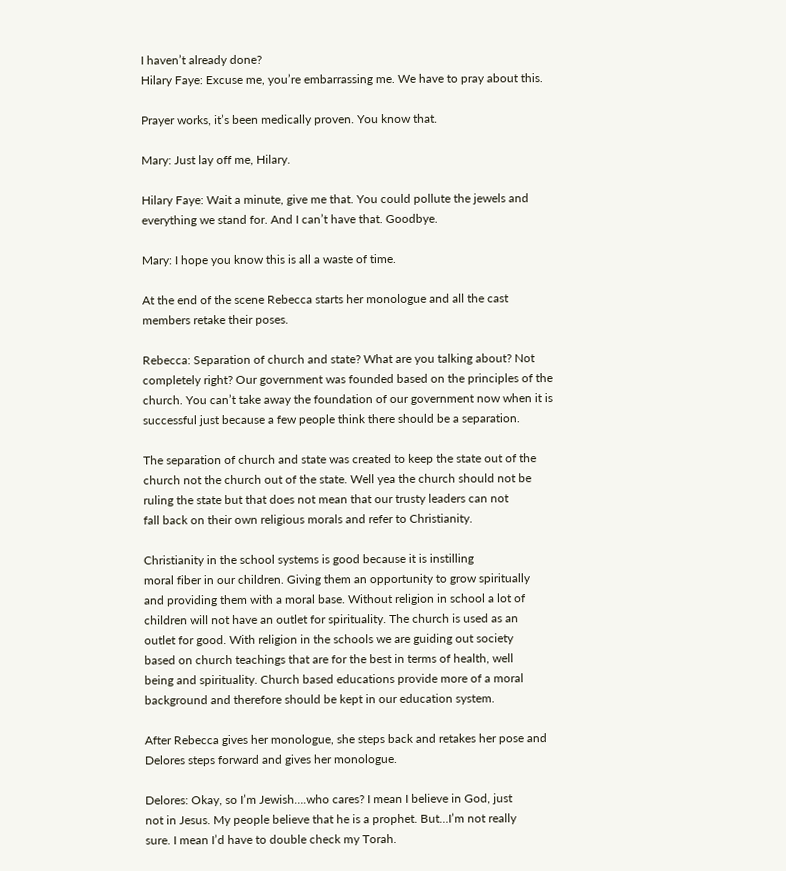I haven’t already done?
Hilary Faye: Excuse me, you’re embarrassing me. We have to pray about this.

Prayer works, it’s been medically proven. You know that.

Mary: Just lay off me, Hilary.

Hilary Faye: Wait a minute, give me that. You could pollute the jewels and
everything we stand for. And I can’t have that. Goodbye.

Mary: I hope you know this is all a waste of time.

At the end of the scene Rebecca starts her monologue and all the cast
members retake their poses.

Rebecca: Separation of church and state? What are you talking about? Not
completely right? Our government was founded based on the principles of the
church. You can’t take away the foundation of our government now when it is
successful just because a few people think there should be a separation.

The separation of church and state was created to keep the state out of the
church not the church out of the state. Well yea the church should not be
ruling the state but that does not mean that our trusty leaders can not
fall back on their own religious morals and refer to Christianity.

Christianity in the school systems is good because it is instilling
moral fiber in our children. Giving them an opportunity to grow spiritually
and providing them with a moral base. Without religion in school a lot of
children will not have an outlet for spirituality. The church is used as an
outlet for good. With religion in the schools we are guiding out society
based on church teachings that are for the best in terms of health, well
being and spirituality. Church based educations provide more of a moral
background and therefore should be kept in our education system.

After Rebecca gives her monologue, she steps back and retakes her pose and
Delores steps forward and gives her monologue.

Delores: Okay, so I’m Jewish….who cares? I mean I believe in God, just
not in Jesus. My people believe that he is a prophet. But…I’m not really
sure. I mean I’d have to double check my Torah.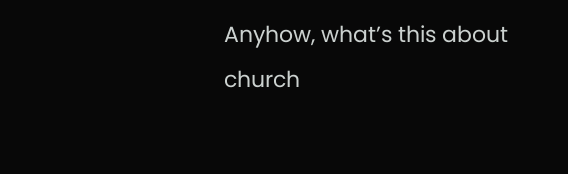Anyhow, what’s this about
church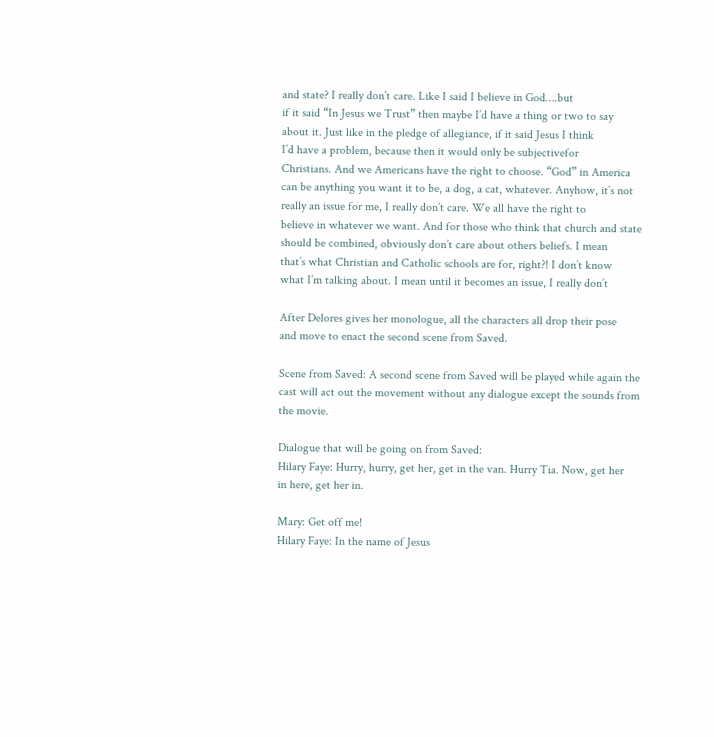and state? I really don’t care. Like I said I believe in God….but
if it said “In Jesus we Trust” then maybe I’d have a thing or two to say
about it. Just like in the pledge of allegiance, if it said Jesus I think
I’d have a problem, because then it would only be subjectivefor
Christians. And we Americans have the right to choose. “God” in America
can be anything you want it to be, a dog, a cat, whatever. Anyhow, it’s not
really an issue for me, I really don’t care. We all have the right to
believe in whatever we want. And for those who think that church and state
should be combined, obviously don’t care about others beliefs. I mean
that’s what Christian and Catholic schools are for, right?! I don’t know
what I’m talking about. I mean until it becomes an issue, I really don’t

After Delores gives her monologue, all the characters all drop their pose
and move to enact the second scene from Saved.

Scene from Saved: A second scene from Saved will be played while again the
cast will act out the movement without any dialogue except the sounds from
the movie.

Dialogue that will be going on from Saved:
Hilary Faye: Hurry, hurry, get her, get in the van. Hurry Tia. Now, get her
in here, get her in.

Mary: Get off me!
Hilary Faye: In the name of Jesus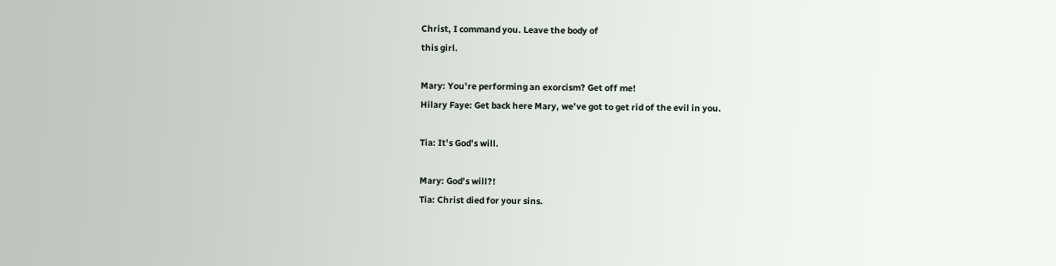Christ, I command you. Leave the body of
this girl.

Mary: You’re performing an exorcism? Get off me!
Hilary Faye: Get back here Mary, we’ve got to get rid of the evil in you.

Tia: It’s God’s will.

Mary: God’s will?!
Tia: Christ died for your sins.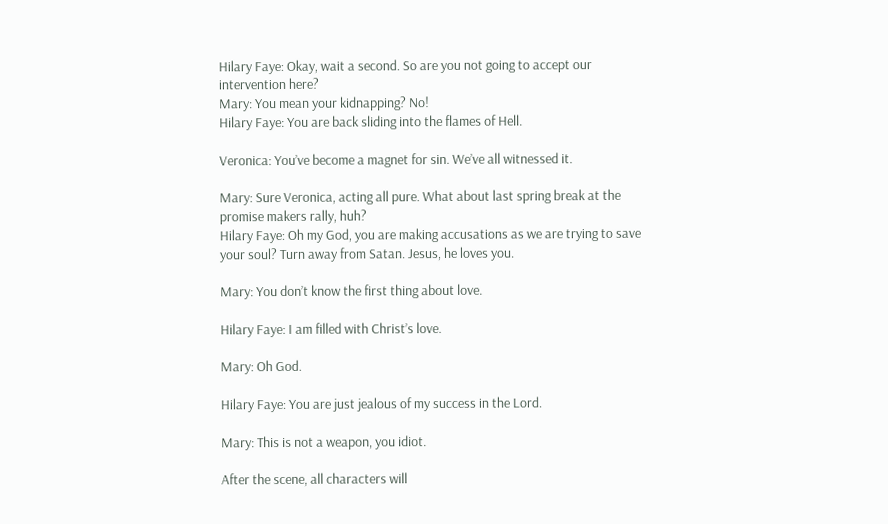Hilary Faye: Okay, wait a second. So are you not going to accept our
intervention here?
Mary: You mean your kidnapping? No!
Hilary Faye: You are back sliding into the flames of Hell.

Veronica: You’ve become a magnet for sin. We’ve all witnessed it.

Mary: Sure Veronica, acting all pure. What about last spring break at the
promise makers rally, huh?
Hilary Faye: Oh my God, you are making accusations as we are trying to save
your soul? Turn away from Satan. Jesus, he loves you.

Mary: You don’t know the first thing about love.

Hilary Faye: I am filled with Christ’s love.

Mary: Oh God.

Hilary Faye: You are just jealous of my success in the Lord.

Mary: This is not a weapon, you idiot.

After the scene, all characters will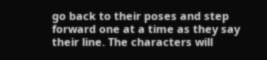go back to their poses and step
forward one at a time as they say their line. The characters will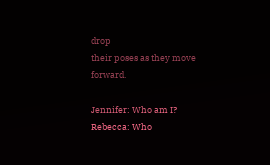drop
their poses as they move forward.

Jennifer: Who am I?
Rebecca: Who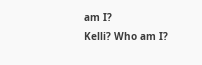am I?
Kelli? Who am I?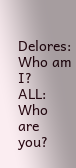Delores: Who am I?
ALL: Who are you?